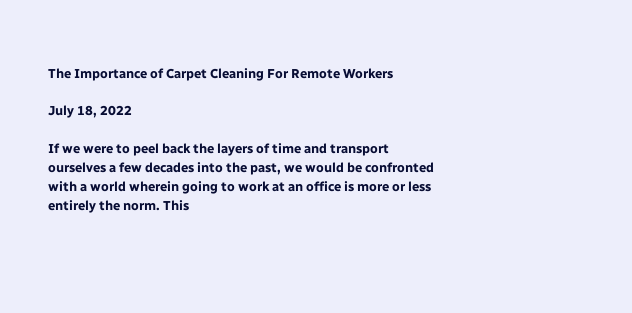The Importance of Carpet Cleaning For Remote Workers

July 18, 2022

If we were to peel back the layers of time and transport ourselves a few decades into the past, we would be confronted with a world wherein going to work at an office is more or less entirely the norm. This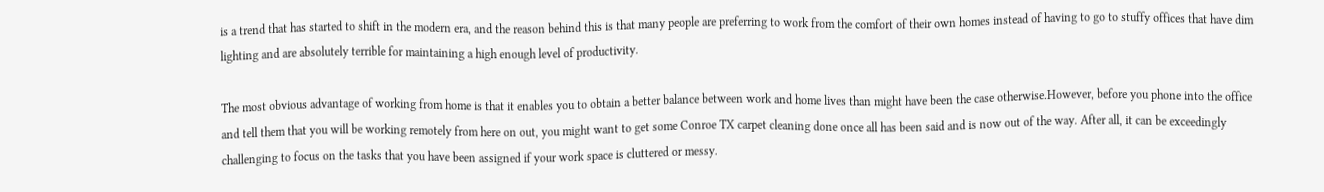is a trend that has started to shift in the modern era, and the reason behind this is that many people are preferring to work from the comfort of their own homes instead of having to go to stuffy offices that have dim lighting and are absolutely terrible for maintaining a high enough level of productivity.

The most obvious advantage of working from home is that it enables you to obtain a better balance between work and home lives than might have been the case otherwise.However, before you phone into the office and tell them that you will be working remotely from here on out, you might want to get some Conroe TX carpet cleaning done once all has been said and is now out of the way. After all, it can be exceedingly challenging to focus on the tasks that you have been assigned if your work space is cluttered or messy.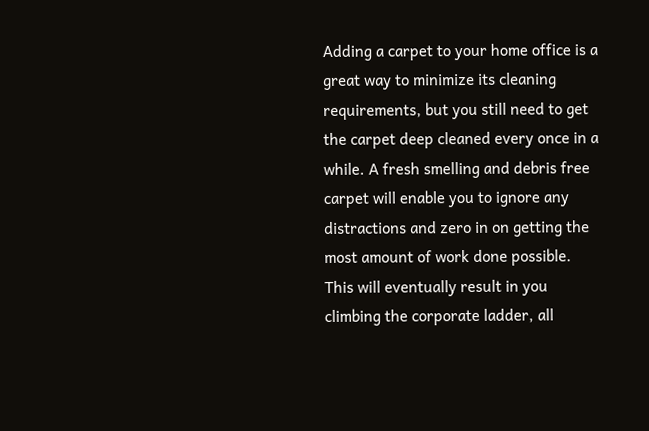Adding a carpet to your home office is a great way to minimize its cleaning requirements, but you still need to get the carpet deep cleaned every once in a while. A fresh smelling and debris free carpet will enable you to ignore any distractions and zero in on getting the most amount of work done possible. This will eventually result in you climbing the corporate ladder, all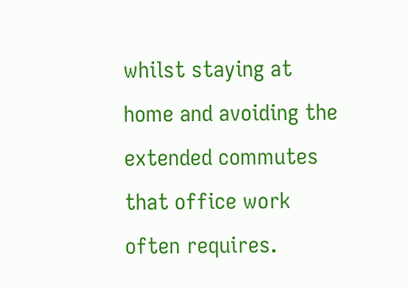whilst staying at home and avoiding the extended commutes that office work often requires.